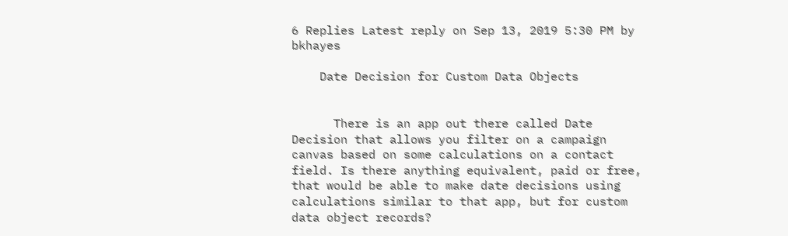6 Replies Latest reply on Sep 13, 2019 5:30 PM by bkhayes

    Date Decision for Custom Data Objects


      There is an app out there called Date Decision that allows you filter on a campaign canvas based on some calculations on a contact field. Is there anything equivalent, paid or free, that would be able to make date decisions using calculations similar to that app, but for custom data object records?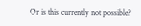Or is this currently not possible?